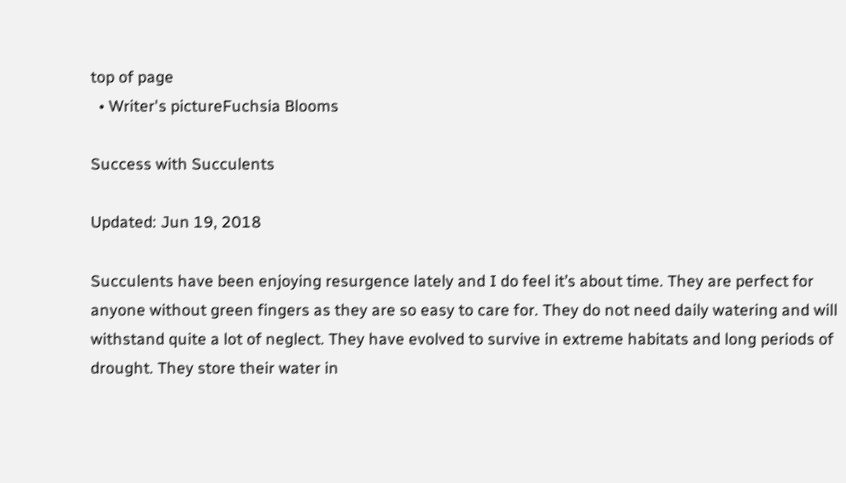top of page
  • Writer's pictureFuchsia Blooms

Success with Succulents

Updated: Jun 19, 2018

Succulents have been enjoying resurgence lately and I do feel it’s about time. They are perfect for anyone without green fingers as they are so easy to care for. They do not need daily watering and will withstand quite a lot of neglect. They have evolved to survive in extreme habitats and long periods of drought. They store their water in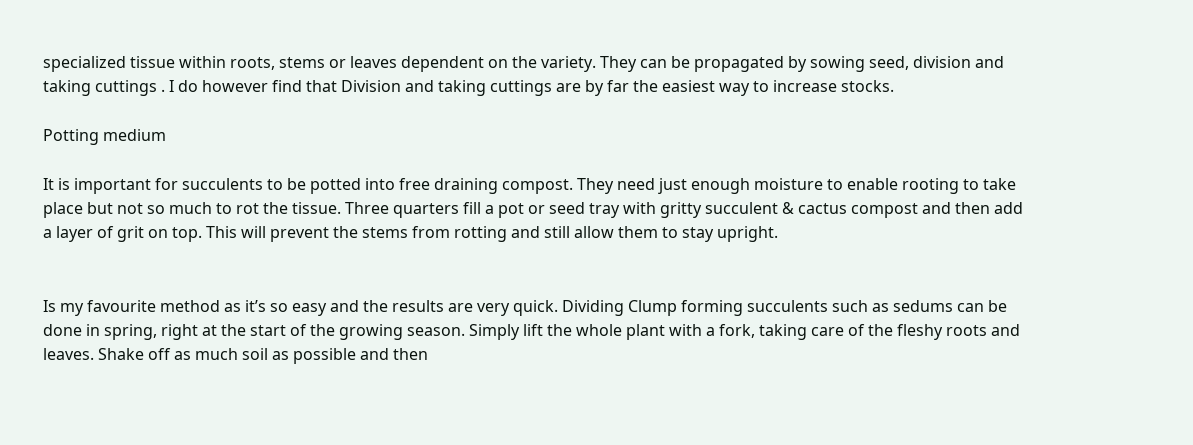specialized tissue within roots, stems or leaves dependent on the variety. They can be propagated by sowing seed, division and taking cuttings . I do however find that Division and taking cuttings are by far the easiest way to increase stocks.

Potting medium

It is important for succulents to be potted into free draining compost. They need just enough moisture to enable rooting to take place but not so much to rot the tissue. Three quarters fill a pot or seed tray with gritty succulent & cactus compost and then add a layer of grit on top. This will prevent the stems from rotting and still allow them to stay upright.


Is my favourite method as it’s so easy and the results are very quick. Dividing Clump forming succulents such as sedums can be done in spring, right at the start of the growing season. Simply lift the whole plant with a fork, taking care of the fleshy roots and leaves. Shake off as much soil as possible and then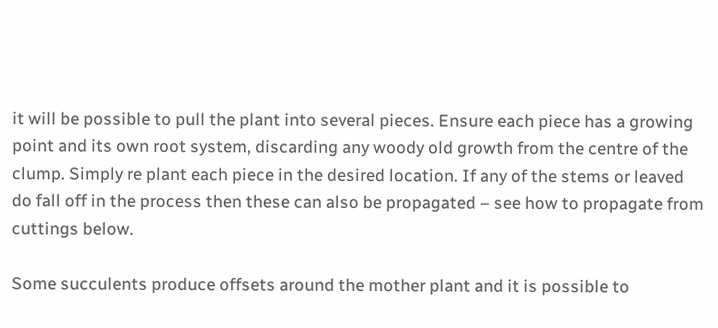it will be possible to pull the plant into several pieces. Ensure each piece has a growing point and its own root system, discarding any woody old growth from the centre of the clump. Simply re plant each piece in the desired location. If any of the stems or leaved do fall off in the process then these can also be propagated – see how to propagate from cuttings below.

Some succulents produce offsets around the mother plant and it is possible to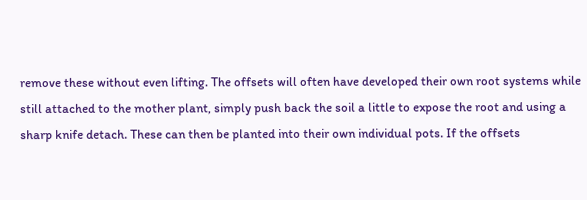remove these without even lifting. The offsets will often have developed their own root systems while still attached to the mother plant, simply push back the soil a little to expose the root and using a sharp knife detach. These can then be planted into their own individual pots. If the offsets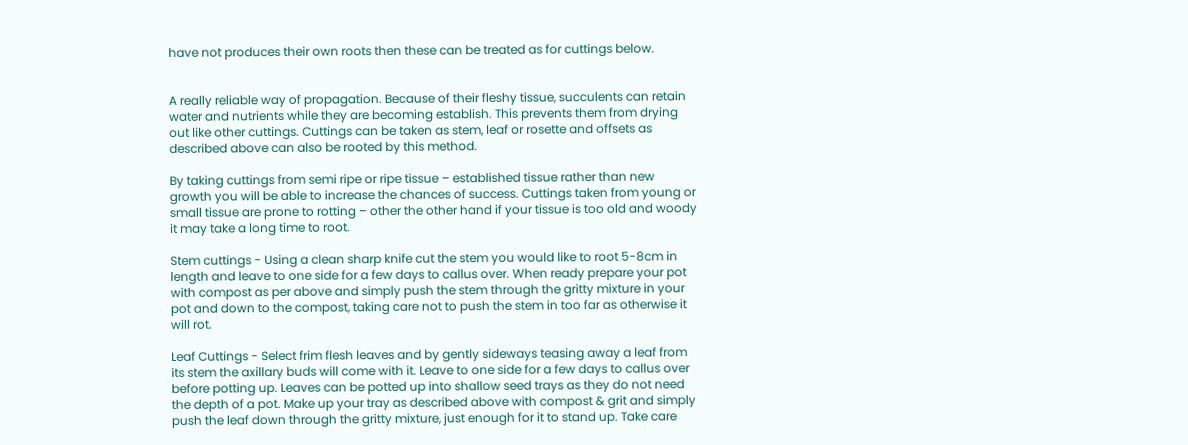have not produces their own roots then these can be treated as for cuttings below.


A really reliable way of propagation. Because of their fleshy tissue, succulents can retain water and nutrients while they are becoming establish. This prevents them from drying out like other cuttings. Cuttings can be taken as stem, leaf or rosette and offsets as described above can also be rooted by this method.

By taking cuttings from semi ripe or ripe tissue – established tissue rather than new growth you will be able to increase the chances of success. Cuttings taken from young or small tissue are prone to rotting – other the other hand if your tissue is too old and woody it may take a long time to root.

Stem cuttings - Using a clean sharp knife cut the stem you would like to root 5-8cm in length and leave to one side for a few days to callus over. When ready prepare your pot with compost as per above and simply push the stem through the gritty mixture in your pot and down to the compost, taking care not to push the stem in too far as otherwise it will rot.

Leaf Cuttings - Select frim flesh leaves and by gently sideways teasing away a leaf from its stem the axillary buds will come with it. Leave to one side for a few days to callus over before potting up. Leaves can be potted up into shallow seed trays as they do not need the depth of a pot. Make up your tray as described above with compost & grit and simply push the leaf down through the gritty mixture, just enough for it to stand up. Take care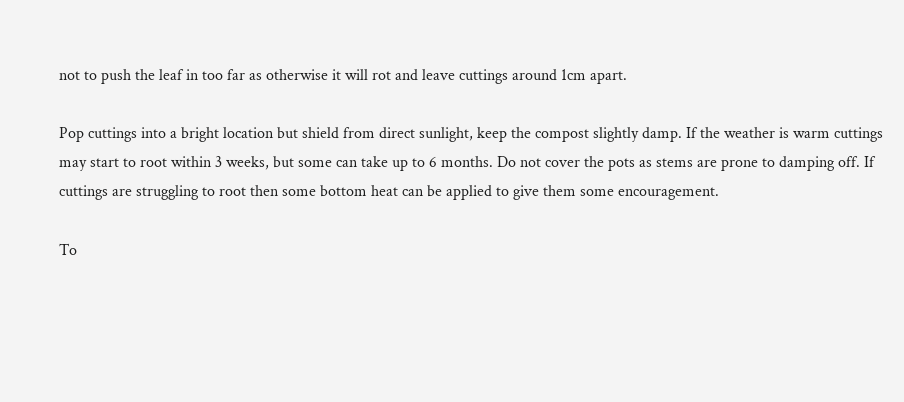not to push the leaf in too far as otherwise it will rot and leave cuttings around 1cm apart.

Pop cuttings into a bright location but shield from direct sunlight, keep the compost slightly damp. If the weather is warm cuttings may start to root within 3 weeks, but some can take up to 6 months. Do not cover the pots as stems are prone to damping off. If cuttings are struggling to root then some bottom heat can be applied to give them some encouragement.

To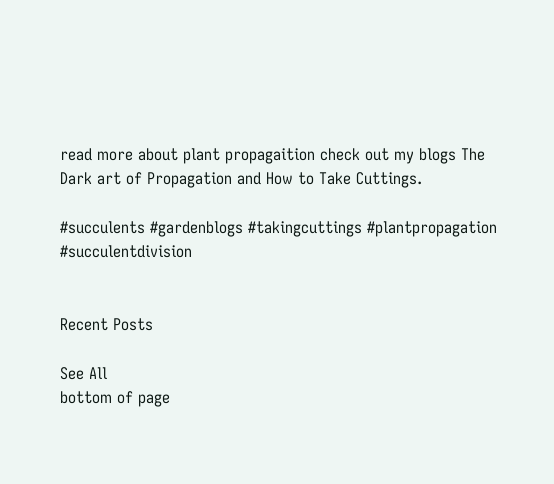read more about plant propagaition check out my blogs The Dark art of Propagation and How to Take Cuttings.

#succulents #gardenblogs #takingcuttings #plantpropagation #succulentdivision


Recent Posts

See All
bottom of page